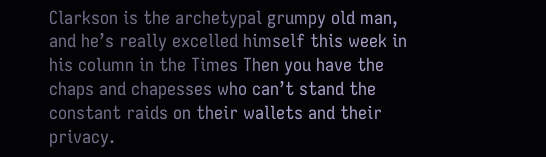Clarkson is the archetypal grumpy old man, and he’s really excelled himself this week in his column in the Times Then you have the chaps and chapesses who can’t stand the constant raids on their wallets and their privacy.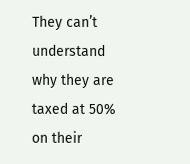They can’t understand why they are taxed at 50% on their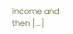income and then [...]